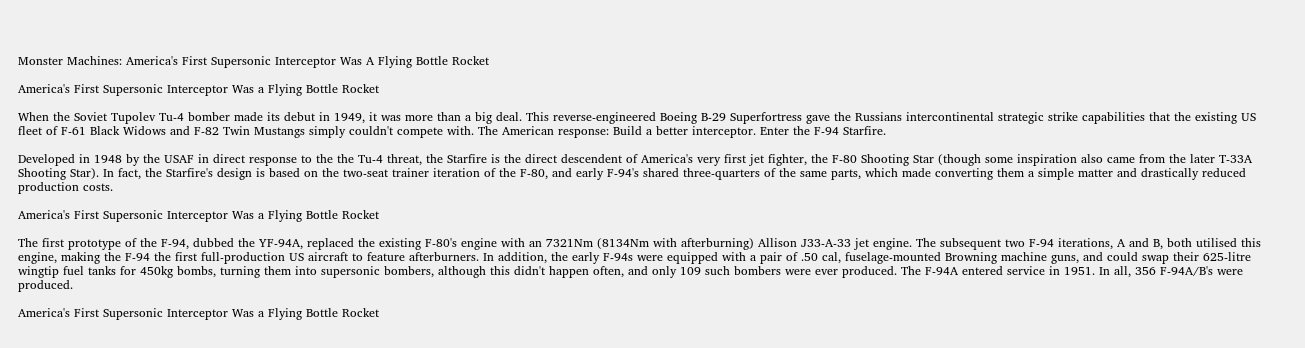Monster Machines: America's First Supersonic Interceptor Was A Flying Bottle Rocket

America's First Supersonic Interceptor Was a Flying Bottle Rocket

When the Soviet Tupolev Tu-4 bomber made its debut in 1949, it was more than a big deal. This reverse-engineered Boeing B-29 Superfortress gave the Russians intercontinental strategic strike capabilities that the existing US fleet of F-61 Black Widows and F-82 Twin Mustangs simply couldn't compete with. The American response: Build a better interceptor. Enter the F-94 Starfire.

Developed in 1948 by the USAF in direct response to the the Tu-4 threat, the Starfire is the direct descendent of America's very first jet fighter, the F-80 Shooting Star (though some inspiration also came from the later T-33A Shooting Star). In fact, the Starfire's design is based on the two-seat trainer iteration of the F-80, and early F-94's shared three-quarters of the same parts, which made converting them a simple matter and drastically reduced production costs.

America's First Supersonic Interceptor Was a Flying Bottle Rocket

The first prototype of the F-94, dubbed the YF-94A, replaced the existing F-80's engine with an 7321Nm (8134Nm with afterburning) Allison J33-A-33 jet engine. The subsequent two F-94 iterations, A and B, both utilised this engine, making the F-94 the first full-production US aircraft to feature afterburners. In addition, the early F-94s were equipped with a pair of .50 cal, fuselage-mounted Browning machine guns, and could swap their 625-litre wingtip fuel tanks for 450kg bombs, turning them into supersonic bombers, although this didn't happen often, and only 109 such bombers were ever produced. The F-94A entered service in 1951. In all, 356 F-94A/B's were produced.

America's First Supersonic Interceptor Was a Flying Bottle Rocket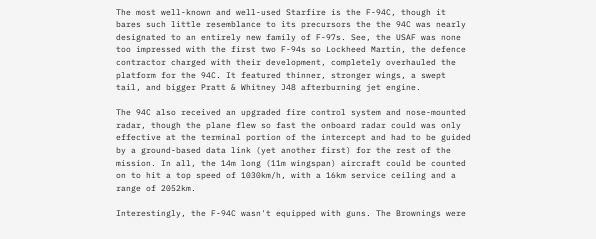The most well-known and well-used Starfire is the F-94C, though it bares such little resemblance to its precursors the the 94C was nearly designated to an entirely new family of F-97s. See, the USAF was none too impressed with the first two F-94s so Lockheed Martin, the defence contractor charged with their development, completely overhauled the platform for the 94C. It featured thinner, stronger wings, a swept tail, and bigger Pratt & Whitney J48 afterburning jet engine.

The 94C also received an upgraded fire control system and nose-mounted radar, though the plane flew so fast the onboard radar could was only effective at the terminal portion of the intercept and had to be guided by a ground-based data link (yet another first) for the rest of the mission. In all, the 14m long (11m wingspan) aircraft could be counted on to hit a top speed of 1030km/h, with a 16km service ceiling and a range of 2052km.

Interestingly, the F-94C wasn't equipped with guns. The Brownings were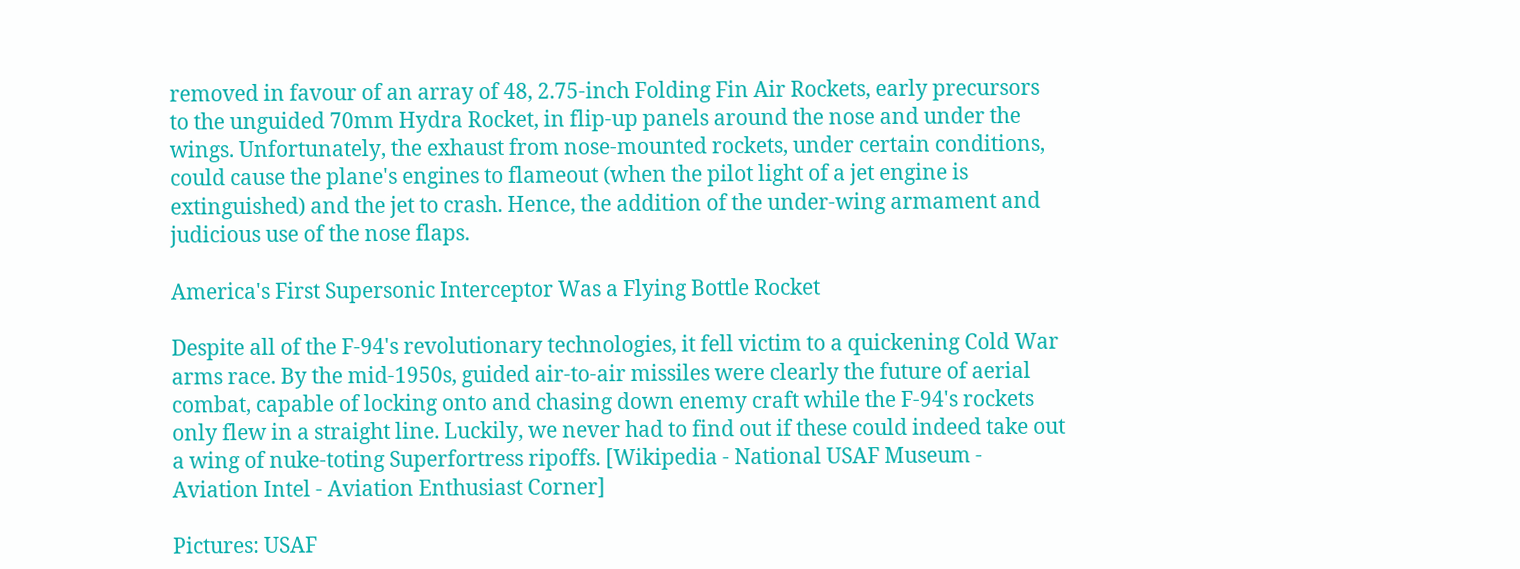removed in favour of an array of 48, 2.75-inch Folding Fin Air Rockets, early precursors to the unguided 70mm Hydra Rocket, in flip-up panels around the nose and under the wings. Unfortunately, the exhaust from nose-mounted rockets, under certain conditions, could cause the plane's engines to flameout (when the pilot light of a jet engine is extinguished) and the jet to crash. Hence, the addition of the under-wing armament and judicious use of the nose flaps.

America's First Supersonic Interceptor Was a Flying Bottle Rocket

Despite all of the F-94's revolutionary technologies, it fell victim to a quickening Cold War arms race. By the mid-1950s, guided air-to-air missiles were clearly the future of aerial combat, capable of locking onto and chasing down enemy craft while the F-94's rockets only flew in a straight line. Luckily, we never had to find out if these could indeed take out a wing of nuke-toting Superfortress ripoffs. [Wikipedia - National USAF Museum - Aviation Intel - Aviation Enthusiast Corner]

Pictures: USAF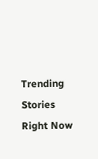Trending Stories Right Now